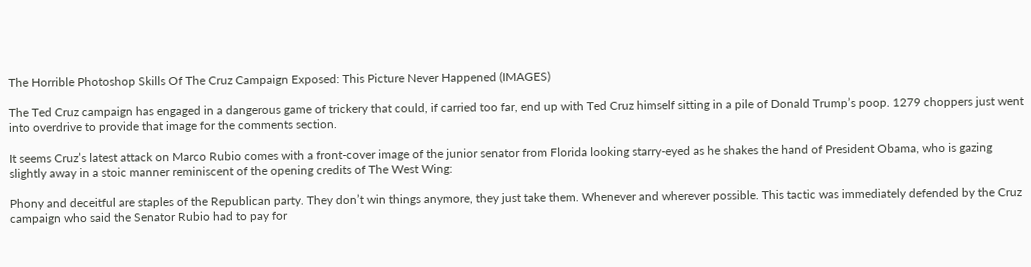The Horrible Photoshop Skills Of The Cruz Campaign Exposed: This Picture Never Happened (IMAGES)

The Ted Cruz campaign has engaged in a dangerous game of trickery that could, if carried too far, end up with Ted Cruz himself sitting in a pile of Donald Trump’s poop. 1279 choppers just went into overdrive to provide that image for the comments section.

It seems Cruz’s latest attack on Marco Rubio comes with a front-cover image of the junior senator from Florida looking starry-eyed as he shakes the hand of President Obama, who is gazing slightly away in a stoic manner reminiscent of the opening credits of The West Wing:

Phony and deceitful are staples of the Republican party. They don’t win things anymore, they just take them. Whenever and wherever possible. This tactic was immediately defended by the Cruz campaign who said the Senator Rubio had to pay for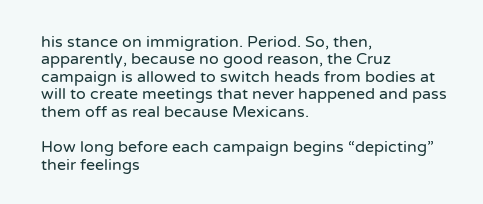his stance on immigration. Period. So, then, apparently, because no good reason, the Cruz campaign is allowed to switch heads from bodies at will to create meetings that never happened and pass them off as real because Mexicans.

How long before each campaign begins “depicting” their feelings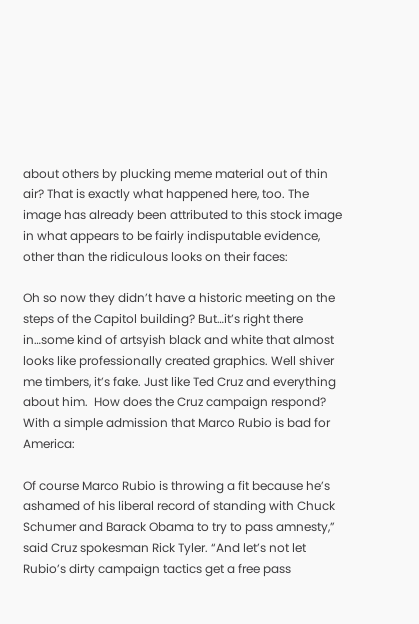about others by plucking meme material out of thin air? That is exactly what happened here, too. The image has already been attributed to this stock image in what appears to be fairly indisputable evidence, other than the ridiculous looks on their faces:

Oh so now they didn’t have a historic meeting on the steps of the Capitol building? But…it’s right there in…some kind of artsyish black and white that almost looks like professionally created graphics. Well shiver me timbers, it’s fake. Just like Ted Cruz and everything about him.  How does the Cruz campaign respond? With a simple admission that Marco Rubio is bad for America:

Of course Marco Rubio is throwing a fit because he’s ashamed of his liberal record of standing with Chuck Schumer and Barack Obama to try to pass amnesty,” said Cruz spokesman Rick Tyler. “And let’s not let Rubio’s dirty campaign tactics get a free pass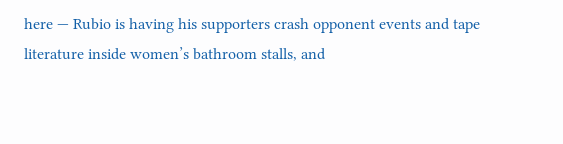here — Rubio is having his supporters crash opponent events and tape literature inside women’s bathroom stalls, and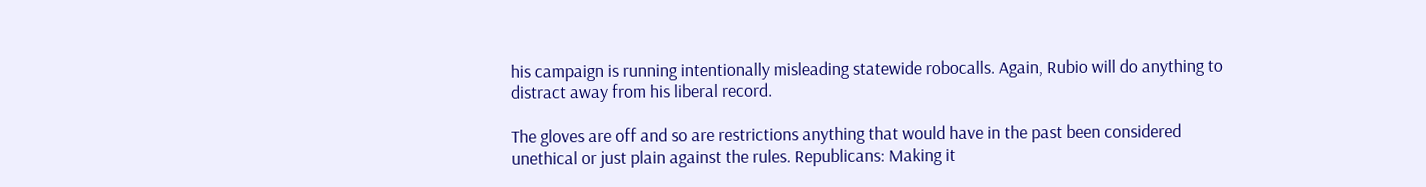his campaign is running intentionally misleading statewide robocalls. Again, Rubio will do anything to distract away from his liberal record.

The gloves are off and so are restrictions anything that would have in the past been considered unethical or just plain against the rules. Republicans: Making it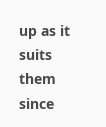up as it suits them since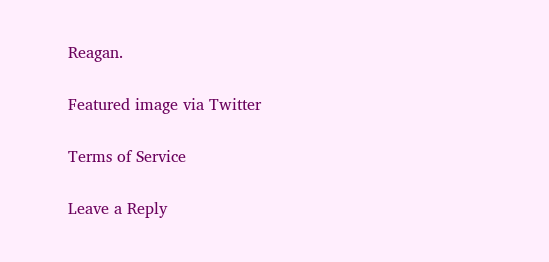Reagan.

Featured image via Twitter

Terms of Service

Leave a Reply